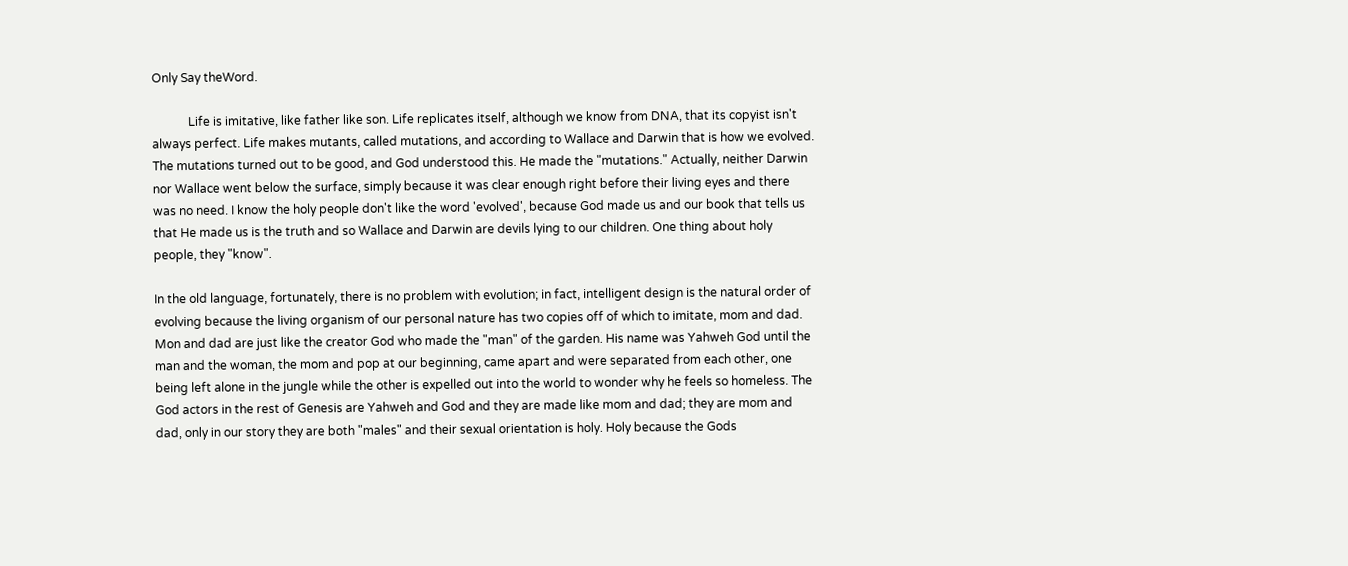Only Say theWord.

            Life is imitative, like father like son. Life replicates itself, although we know from DNA, that its copyist isn't always perfect. Life makes mutants, called mutations, and according to Wallace and Darwin that is how we evolved. The mutations turned out to be good, and God understood this. He made the "mutations." Actually, neither Darwin nor Wallace went below the surface, simply because it was clear enough right before their living eyes and there was no need. I know the holy people don't like the word 'evolved', because God made us and our book that tells us that He made us is the truth and so Wallace and Darwin are devils lying to our children. One thing about holy people, they "know".

In the old language, fortunately, there is no problem with evolution; in fact, intelligent design is the natural order of evolving because the living organism of our personal nature has two copies off of which to imitate, mom and dad. Mon and dad are just like the creator God who made the "man" of the garden. His name was Yahweh God until the man and the woman, the mom and pop at our beginning, came apart and were separated from each other, one being left alone in the jungle while the other is expelled out into the world to wonder why he feels so homeless. The God actors in the rest of Genesis are Yahweh and God and they are made like mom and dad; they are mom and dad, only in our story they are both "males" and their sexual orientation is holy. Holy because the Gods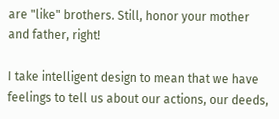are "like" brothers. Still, honor your mother and father, right!

I take intelligent design to mean that we have feelings to tell us about our actions, our deeds,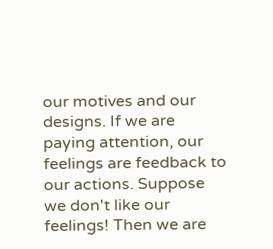our motives and our designs. If we are paying attention, our feelings are feedback to our actions. Suppose we don't like our feelings! Then we are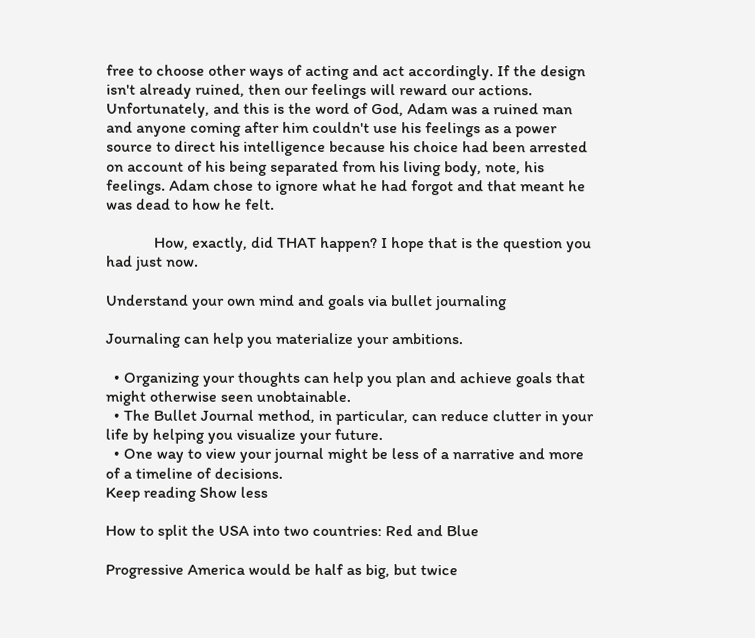free to choose other ways of acting and act accordingly. If the design isn't already ruined, then our feelings will reward our actions. Unfortunately, and this is the word of God, Adam was a ruined man and anyone coming after him couldn't use his feelings as a power source to direct his intelligence because his choice had been arrested on account of his being separated from his living body, note, his feelings. Adam chose to ignore what he had forgot and that meant he was dead to how he felt.

            How, exactly, did THAT happen? I hope that is the question you had just now.

Understand your own mind and goals via bullet journaling

Journaling can help you materialize your ambitions.

  • Organizing your thoughts can help you plan and achieve goals that might otherwise seen unobtainable.
  • The Bullet Journal method, in particular, can reduce clutter in your life by helping you visualize your future.
  • One way to view your journal might be less of a narrative and more of a timeline of decisions.
Keep reading Show less

How to split the USA into two countries: Red and Blue

Progressive America would be half as big, but twice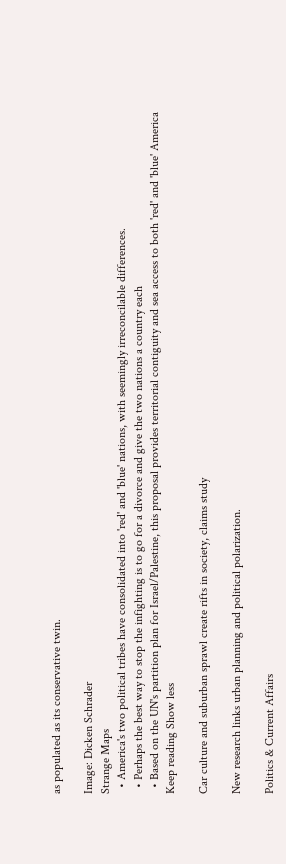as populated as its conservative twin.

Image: Dicken Schrader
Strange Maps
  • America's two political tribes have consolidated into 'red' and 'blue' nations, with seemingly irreconcilable differences.
  • Perhaps the best way to stop the infighting is to go for a divorce and give the two nations a country each
  • Based on the UN's partition plan for Israel/Palestine, this proposal provides territorial contiguity and sea access to both 'red' and 'blue' America
Keep reading Show less

Car culture and suburban sprawl create rifts in society, claims study

New research links urban planning and political polarization.

Politics & Current Affairs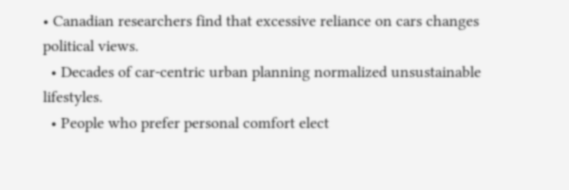• Canadian researchers find that excessive reliance on cars changes political views.
  • Decades of car-centric urban planning normalized unsustainable lifestyles.
  • People who prefer personal comfort elect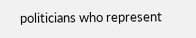politicians who represent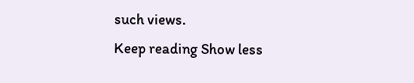such views.
Keep reading Show less